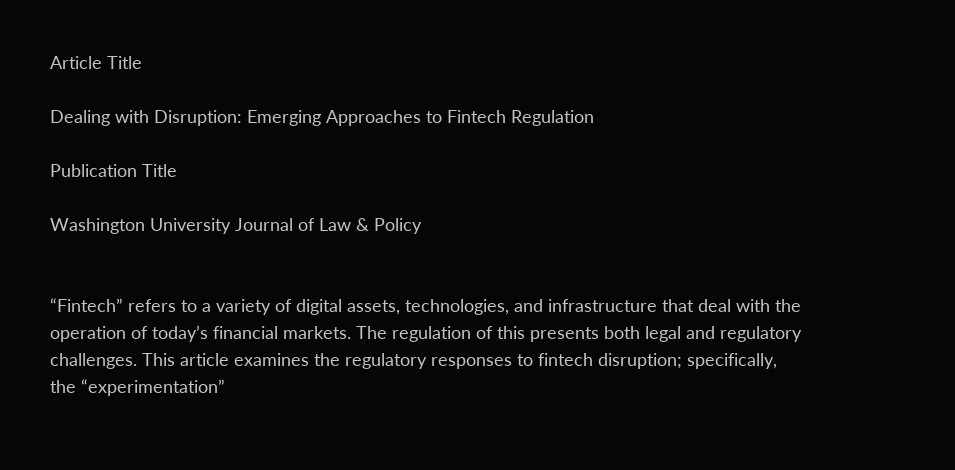Article Title

Dealing with Disruption: Emerging Approaches to Fintech Regulation

Publication Title

Washington University Journal of Law & Policy


“Fintech” refers to a variety of digital assets, technologies, and infrastructure that deal with the operation of today’s financial markets. The regulation of this presents both legal and regulatory challenges. This article examines the regulatory responses to fintech disruption; specifically, the “experimentation”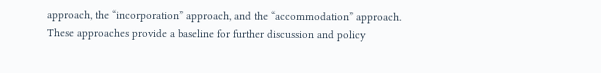approach, the “incorporation” approach, and the “accommodation” approach. These approaches provide a baseline for further discussion and policy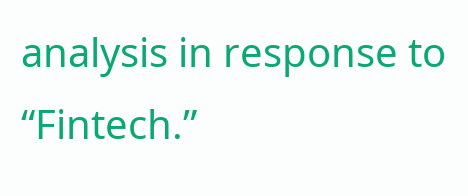analysis in response to “Fintech.”